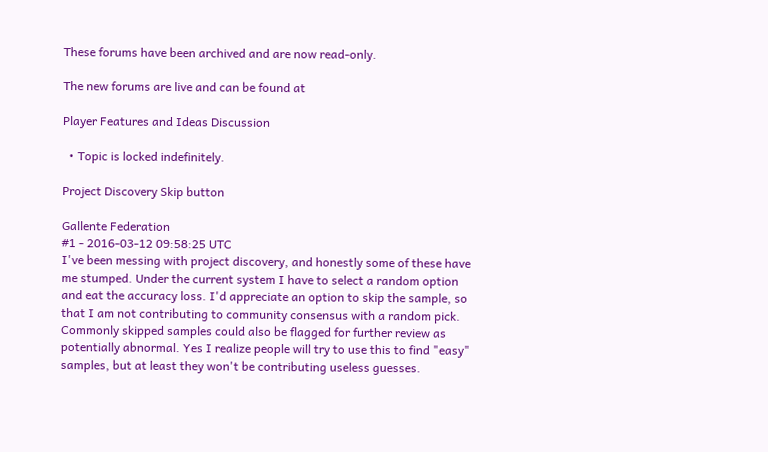These forums have been archived and are now read-only.

The new forums are live and can be found at

Player Features and Ideas Discussion

  • Topic is locked indefinitely.

Project Discovery Skip button

Gallente Federation
#1 - 2016-03-12 09:58:25 UTC
I've been messing with project discovery, and honestly some of these have me stumped. Under the current system I have to select a random option and eat the accuracy loss. I'd appreciate an option to skip the sample, so that I am not contributing to community consensus with a random pick. Commonly skipped samples could also be flagged for further review as potentially abnormal. Yes I realize people will try to use this to find "easy" samples, but at least they won't be contributing useless guesses.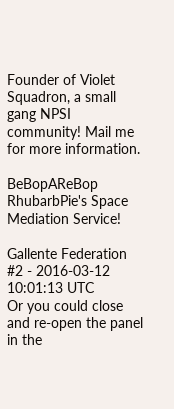Founder of Violet Squadron, a small gang NPSI community! Mail me for more information.

BeBopAReBop RhubarbPie's Space Mediation Service!

Gallente Federation
#2 - 2016-03-12 10:01:13 UTC
Or you could close and re-open the panel in the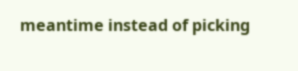meantime instead of picking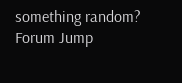something random?
Forum Jump